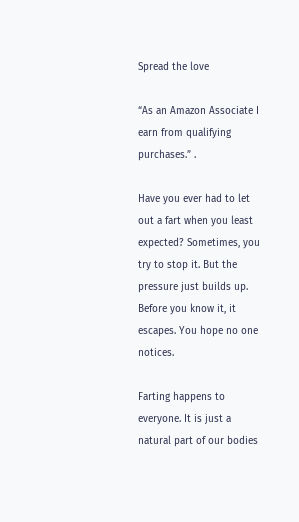Spread the love

“As an Amazon Associate I earn from qualifying purchases.” .

Have you ever had to let out a fart when you least expected? Sometimes, you try to stop it. But the pressure just builds up. Before you know it, it escapes. You hope no one notices.

Farting happens to everyone. It is just a natural part of our bodies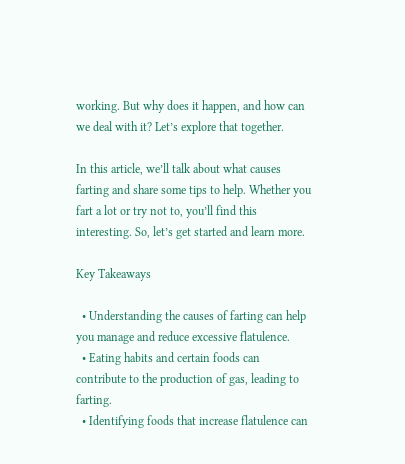working. But why does it happen, and how can we deal with it? Let’s explore that together.

In this article, we’ll talk about what causes farting and share some tips to help. Whether you fart a lot or try not to, you’ll find this interesting. So, let’s get started and learn more.

Key Takeaways

  • Understanding the causes of farting can help you manage and reduce excessive flatulence.
  • Eating habits and certain foods can contribute to the production of gas, leading to farting.
  • Identifying foods that increase flatulence can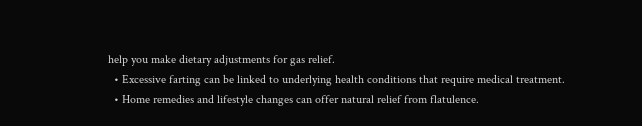help you make dietary adjustments for gas relief.
  • Excessive farting can be linked to underlying health conditions that require medical treatment.
  • Home remedies and lifestyle changes can offer natural relief from flatulence.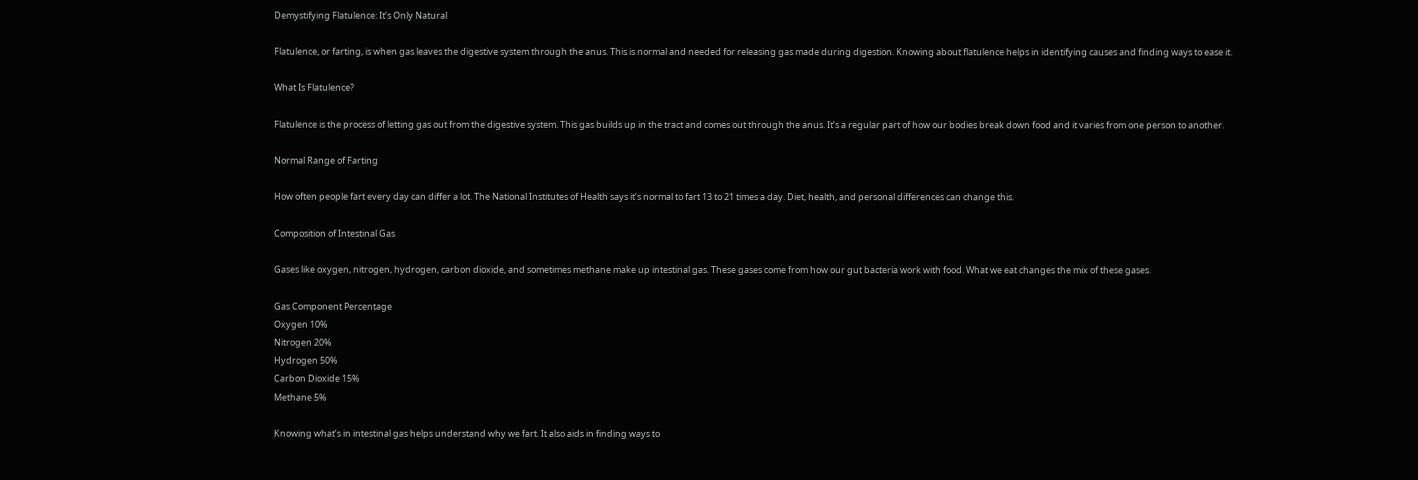Demystifying Flatulence: It’s Only Natural

Flatulence, or farting, is when gas leaves the digestive system through the anus. This is normal and needed for releasing gas made during digestion. Knowing about flatulence helps in identifying causes and finding ways to ease it.

What Is Flatulence?

Flatulence is the process of letting gas out from the digestive system. This gas builds up in the tract and comes out through the anus. It’s a regular part of how our bodies break down food and it varies from one person to another.

Normal Range of Farting

How often people fart every day can differ a lot. The National Institutes of Health says it’s normal to fart 13 to 21 times a day. Diet, health, and personal differences can change this.

Composition of Intestinal Gas

Gases like oxygen, nitrogen, hydrogen, carbon dioxide, and sometimes methane make up intestinal gas. These gases come from how our gut bacteria work with food. What we eat changes the mix of these gases.

Gas Component Percentage
Oxygen 10%
Nitrogen 20%
Hydrogen 50%
Carbon Dioxide 15%
Methane 5%

Knowing what’s in intestinal gas helps understand why we fart. It also aids in finding ways to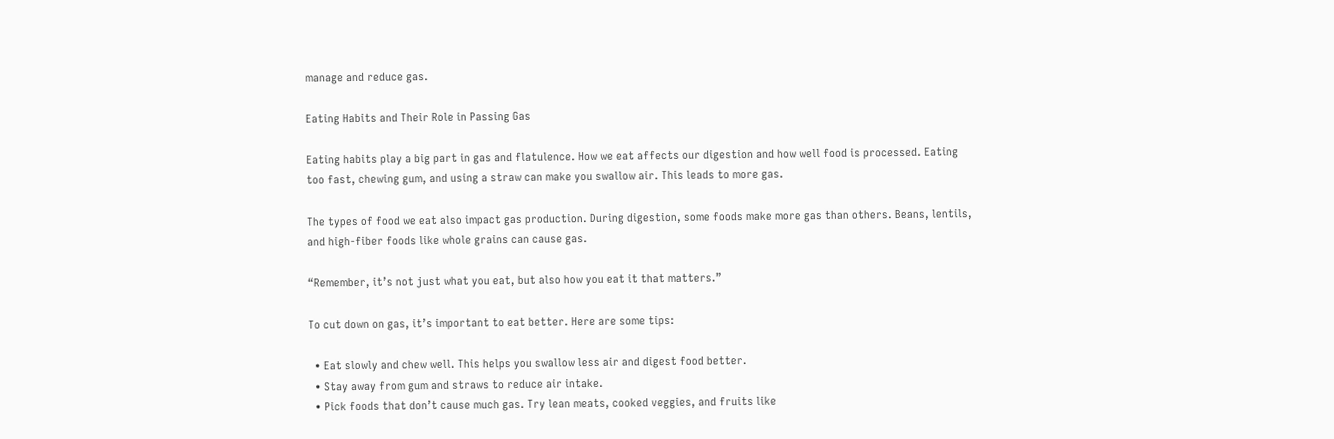manage and reduce gas.

Eating Habits and Their Role in Passing Gas

Eating habits play a big part in gas and flatulence. How we eat affects our digestion and how well food is processed. Eating too fast, chewing gum, and using a straw can make you swallow air. This leads to more gas.

The types of food we eat also impact gas production. During digestion, some foods make more gas than others. Beans, lentils, and high-fiber foods like whole grains can cause gas.

“Remember, it’s not just what you eat, but also how you eat it that matters.”

To cut down on gas, it’s important to eat better. Here are some tips:

  • Eat slowly and chew well. This helps you swallow less air and digest food better.
  • Stay away from gum and straws to reduce air intake.
  • Pick foods that don’t cause much gas. Try lean meats, cooked veggies, and fruits like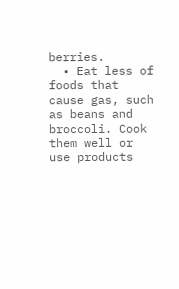berries.
  • Eat less of foods that cause gas, such as beans and broccoli. Cook them well or use products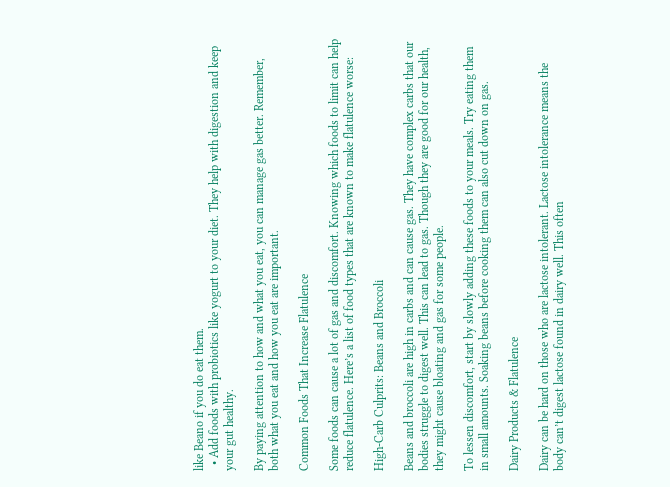like Beano if you do eat them.
  • Add foods with probiotics like yogurt to your diet. They help with digestion and keep your gut healthy.

By paying attention to how and what you eat, you can manage gas better. Remember, both what you eat and how you eat are important.

Common Foods That Increase Flatulence

Some foods can cause a lot of gas and discomfort. Knowing which foods to limit can help reduce flatulence. Here’s a list of food types that are known to make flatulence worse:

High-Carb Culprits: Beans and Broccoli

Beans and broccoli are high in carbs and can cause gas. They have complex carbs that our bodies struggle to digest well. This can lead to gas. Though they are good for our health, they might cause bloating and gas for some people.

To lessen discomfort, start by slowly adding these foods to your meals. Try eating them in small amounts. Soaking beans before cooking them can also cut down on gas.

Dairy Products & Flatulence

Dairy can be hard on those who are lactose intolerant. Lactose intolerance means the body can’t digest lactose found in dairy well. This often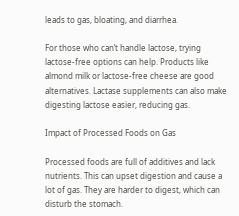leads to gas, bloating, and diarrhea.

For those who can’t handle lactose, trying lactose-free options can help. Products like almond milk or lactose-free cheese are good alternatives. Lactase supplements can also make digesting lactose easier, reducing gas.

Impact of Processed Foods on Gas

Processed foods are full of additives and lack nutrients. This can upset digestion and cause a lot of gas. They are harder to digest, which can disturb the stomach.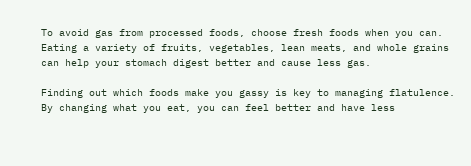To avoid gas from processed foods, choose fresh foods when you can. Eating a variety of fruits, vegetables, lean meats, and whole grains can help your stomach digest better and cause less gas.

Finding out which foods make you gassy is key to managing flatulence. By changing what you eat, you can feel better and have less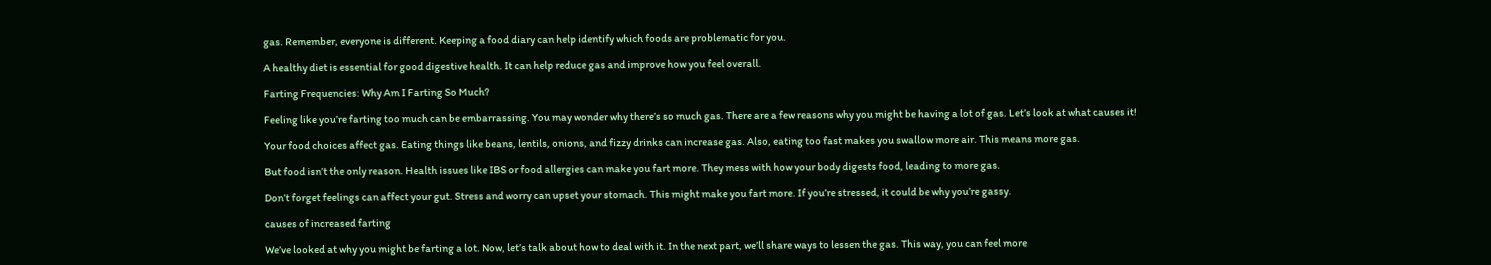gas. Remember, everyone is different. Keeping a food diary can help identify which foods are problematic for you.

A healthy diet is essential for good digestive health. It can help reduce gas and improve how you feel overall.

Farting Frequencies: Why Am I Farting So Much?

Feeling like you’re farting too much can be embarrassing. You may wonder why there’s so much gas. There are a few reasons why you might be having a lot of gas. Let’s look at what causes it!

Your food choices affect gas. Eating things like beans, lentils, onions, and fizzy drinks can increase gas. Also, eating too fast makes you swallow more air. This means more gas.

But food isn’t the only reason. Health issues like IBS or food allergies can make you fart more. They mess with how your body digests food, leading to more gas.

Don’t forget feelings can affect your gut. Stress and worry can upset your stomach. This might make you fart more. If you’re stressed, it could be why you’re gassy.

causes of increased farting

We’ve looked at why you might be farting a lot. Now, let’s talk about how to deal with it. In the next part, we’ll share ways to lessen the gas. This way, you can feel more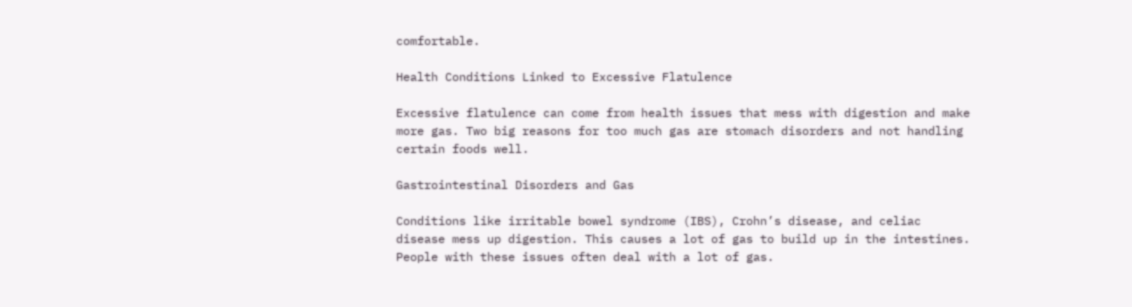comfortable.

Health Conditions Linked to Excessive Flatulence

Excessive flatulence can come from health issues that mess with digestion and make more gas. Two big reasons for too much gas are stomach disorders and not handling certain foods well.

Gastrointestinal Disorders and Gas

Conditions like irritable bowel syndrome (IBS), Crohn’s disease, and celiac disease mess up digestion. This causes a lot of gas to build up in the intestines. People with these issues often deal with a lot of gas.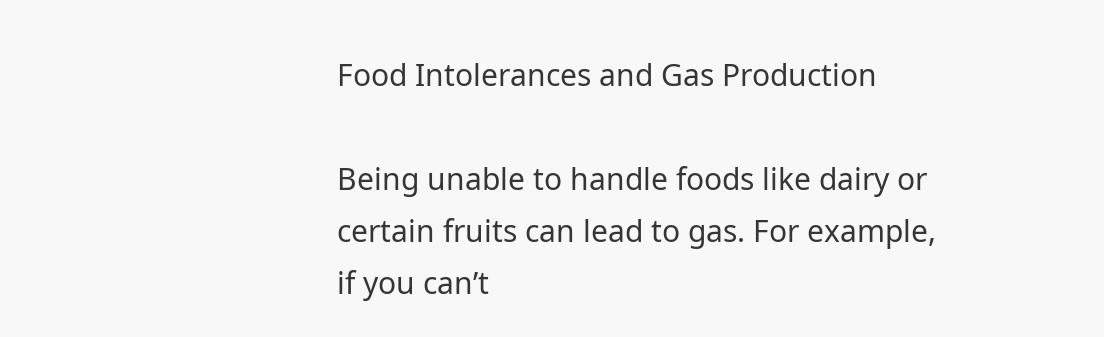Food Intolerances and Gas Production

Being unable to handle foods like dairy or certain fruits can lead to gas. For example, if you can’t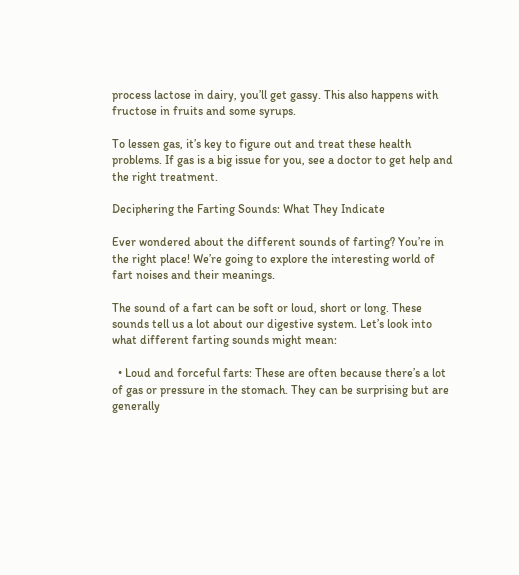process lactose in dairy, you’ll get gassy. This also happens with fructose in fruits and some syrups.

To lessen gas, it’s key to figure out and treat these health problems. If gas is a big issue for you, see a doctor to get help and the right treatment.

Deciphering the Farting Sounds: What They Indicate

Ever wondered about the different sounds of farting? You’re in the right place! We’re going to explore the interesting world of fart noises and their meanings.

The sound of a fart can be soft or loud, short or long. These sounds tell us a lot about our digestive system. Let’s look into what different farting sounds might mean:

  • Loud and forceful farts: These are often because there’s a lot of gas or pressure in the stomach. They can be surprising but are generally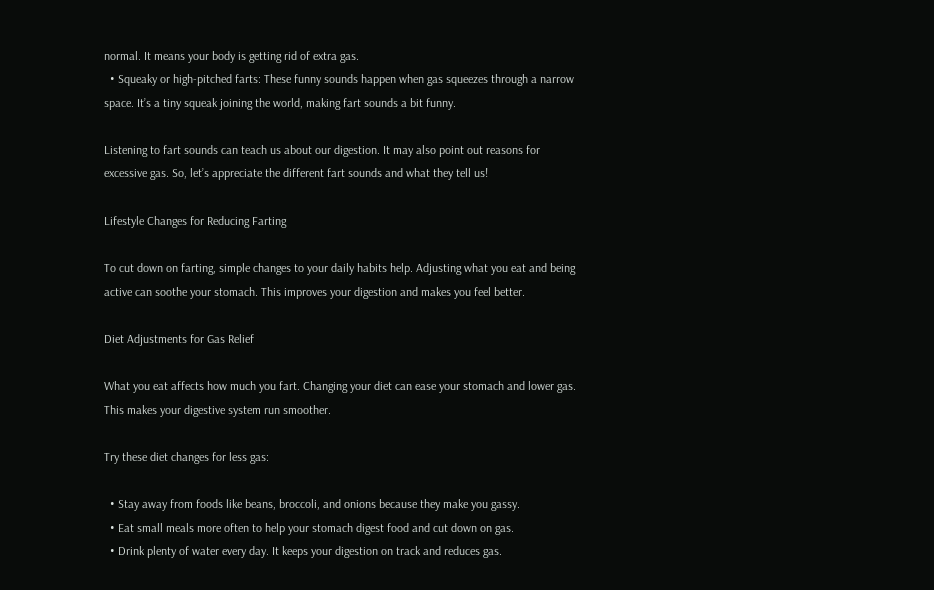normal. It means your body is getting rid of extra gas.
  • Squeaky or high-pitched farts: These funny sounds happen when gas squeezes through a narrow space. It’s a tiny squeak joining the world, making fart sounds a bit funny.

Listening to fart sounds can teach us about our digestion. It may also point out reasons for excessive gas. So, let’s appreciate the different fart sounds and what they tell us!

Lifestyle Changes for Reducing Farting

To cut down on farting, simple changes to your daily habits help. Adjusting what you eat and being active can soothe your stomach. This improves your digestion and makes you feel better.

Diet Adjustments for Gas Relief

What you eat affects how much you fart. Changing your diet can ease your stomach and lower gas. This makes your digestive system run smoother.

Try these diet changes for less gas:

  • Stay away from foods like beans, broccoli, and onions because they make you gassy.
  • Eat small meals more often to help your stomach digest food and cut down on gas.
  • Drink plenty of water every day. It keeps your digestion on track and reduces gas.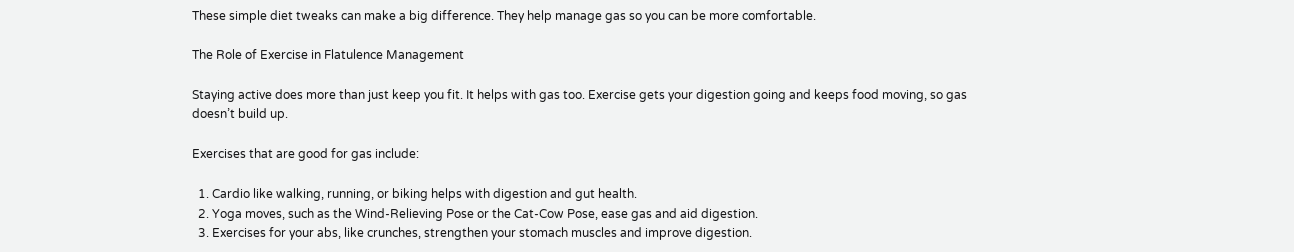These simple diet tweaks can make a big difference. They help manage gas so you can be more comfortable.

The Role of Exercise in Flatulence Management

Staying active does more than just keep you fit. It helps with gas too. Exercise gets your digestion going and keeps food moving, so gas doesn’t build up.

Exercises that are good for gas include:

  1. Cardio like walking, running, or biking helps with digestion and gut health.
  2. Yoga moves, such as the Wind-Relieving Pose or the Cat-Cow Pose, ease gas and aid digestion.
  3. Exercises for your abs, like crunches, strengthen your stomach muscles and improve digestion.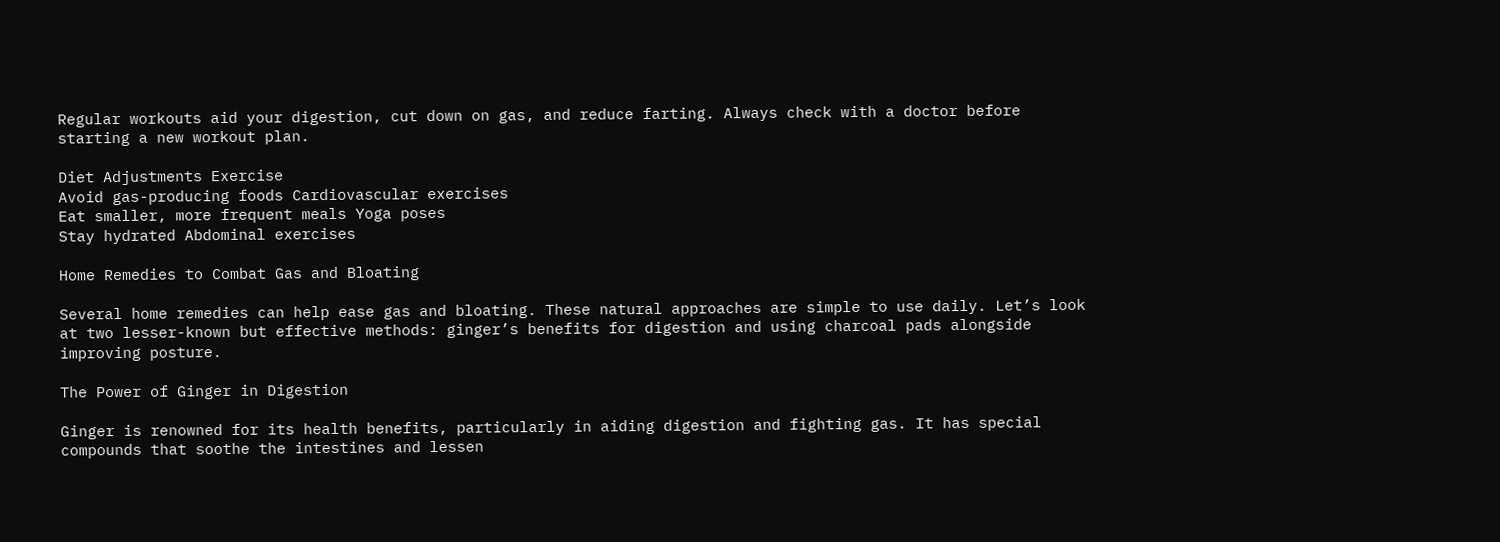Regular workouts aid your digestion, cut down on gas, and reduce farting. Always check with a doctor before starting a new workout plan.

Diet Adjustments Exercise
Avoid gas-producing foods Cardiovascular exercises
Eat smaller, more frequent meals Yoga poses
Stay hydrated Abdominal exercises

Home Remedies to Combat Gas and Bloating

Several home remedies can help ease gas and bloating. These natural approaches are simple to use daily. Let’s look at two lesser-known but effective methods: ginger’s benefits for digestion and using charcoal pads alongside improving posture.

The Power of Ginger in Digestion

Ginger is renowned for its health benefits, particularly in aiding digestion and fighting gas. It has special compounds that soothe the intestines and lessen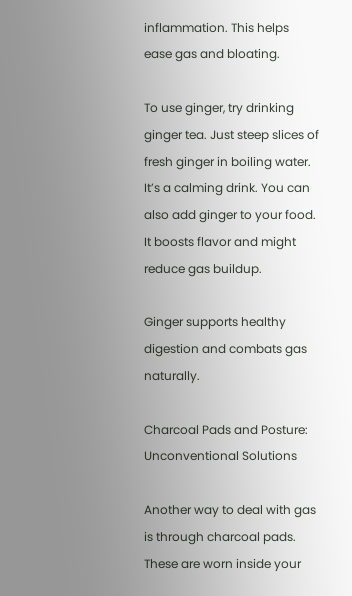inflammation. This helps ease gas and bloating.

To use ginger, try drinking ginger tea. Just steep slices of fresh ginger in boiling water. It’s a calming drink. You can also add ginger to your food. It boosts flavor and might reduce gas buildup.

Ginger supports healthy digestion and combats gas naturally.

Charcoal Pads and Posture: Unconventional Solutions

Another way to deal with gas is through charcoal pads. These are worn inside your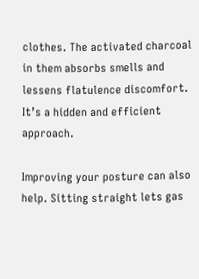clothes. The activated charcoal in them absorbs smells and lessens flatulence discomfort. It’s a hidden and efficient approach.

Improving your posture can also help. Sitting straight lets gas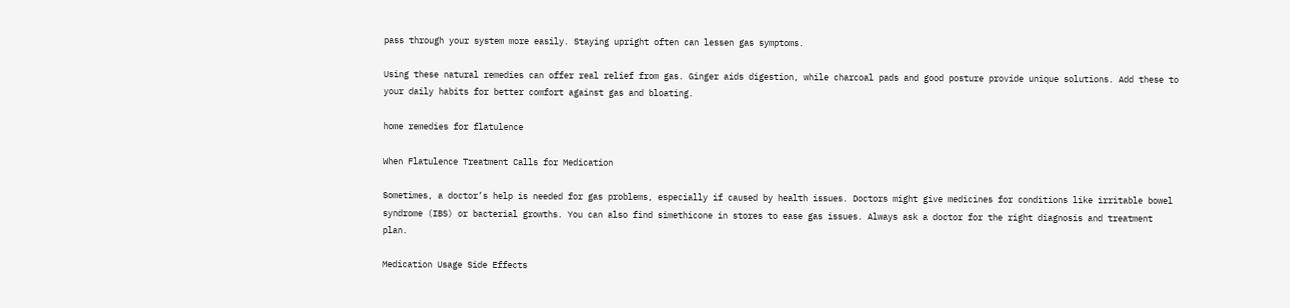pass through your system more easily. Staying upright often can lessen gas symptoms.

Using these natural remedies can offer real relief from gas. Ginger aids digestion, while charcoal pads and good posture provide unique solutions. Add these to your daily habits for better comfort against gas and bloating.

home remedies for flatulence

When Flatulence Treatment Calls for Medication

Sometimes, a doctor’s help is needed for gas problems, especially if caused by health issues. Doctors might give medicines for conditions like irritable bowel syndrome (IBS) or bacterial growths. You can also find simethicone in stores to ease gas issues. Always ask a doctor for the right diagnosis and treatment plan.

Medication Usage Side Effects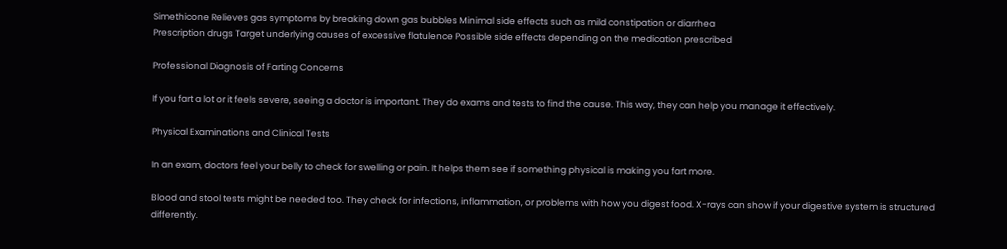Simethicone Relieves gas symptoms by breaking down gas bubbles Minimal side effects such as mild constipation or diarrhea
Prescription drugs Target underlying causes of excessive flatulence Possible side effects depending on the medication prescribed

Professional Diagnosis of Farting Concerns

If you fart a lot or it feels severe, seeing a doctor is important. They do exams and tests to find the cause. This way, they can help you manage it effectively.

Physical Examinations and Clinical Tests

In an exam, doctors feel your belly to check for swelling or pain. It helps them see if something physical is making you fart more.

Blood and stool tests might be needed too. They check for infections, inflammation, or problems with how you digest food. X-rays can show if your digestive system is structured differently.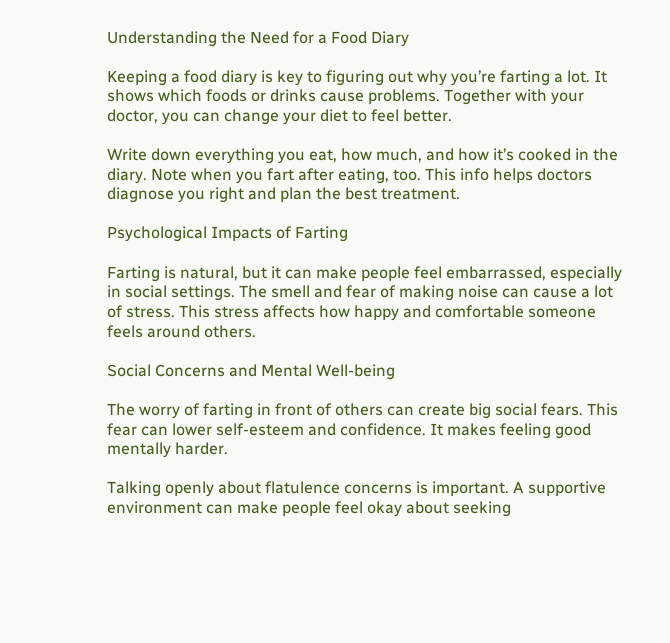Understanding the Need for a Food Diary

Keeping a food diary is key to figuring out why you’re farting a lot. It shows which foods or drinks cause problems. Together with your doctor, you can change your diet to feel better.

Write down everything you eat, how much, and how it’s cooked in the diary. Note when you fart after eating, too. This info helps doctors diagnose you right and plan the best treatment.

Psychological Impacts of Farting

Farting is natural, but it can make people feel embarrassed, especially in social settings. The smell and fear of making noise can cause a lot of stress. This stress affects how happy and comfortable someone feels around others.

Social Concerns and Mental Well-being

The worry of farting in front of others can create big social fears. This fear can lower self-esteem and confidence. It makes feeling good mentally harder.

Talking openly about flatulence concerns is important. A supportive environment can make people feel okay about seeking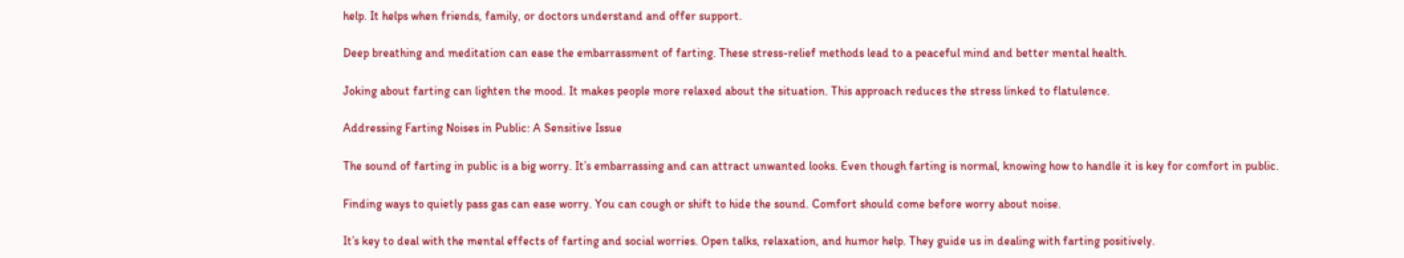help. It helps when friends, family, or doctors understand and offer support.

Deep breathing and meditation can ease the embarrassment of farting. These stress-relief methods lead to a peaceful mind and better mental health.

Joking about farting can lighten the mood. It makes people more relaxed about the situation. This approach reduces the stress linked to flatulence.

Addressing Farting Noises in Public: A Sensitive Issue

The sound of farting in public is a big worry. It’s embarrassing and can attract unwanted looks. Even though farting is normal, knowing how to handle it is key for comfort in public.

Finding ways to quietly pass gas can ease worry. You can cough or shift to hide the sound. Comfort should come before worry about noise.

It’s key to deal with the mental effects of farting and social worries. Open talks, relaxation, and humor help. They guide us in dealing with farting positively.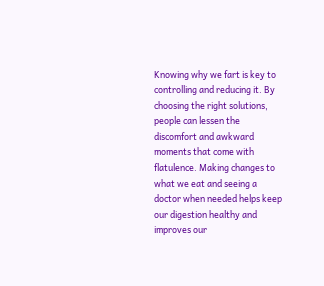Knowing why we fart is key to controlling and reducing it. By choosing the right solutions, people can lessen the discomfort and awkward moments that come with flatulence. Making changes to what we eat and seeing a doctor when needed helps keep our digestion healthy and improves our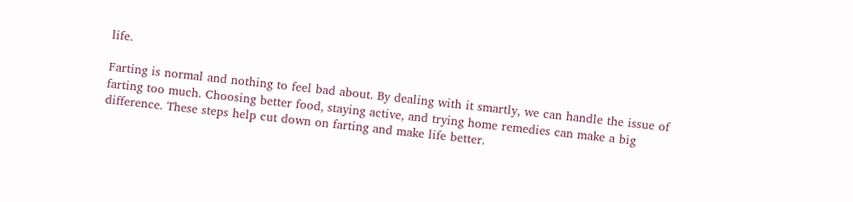life.

Farting is normal and nothing to feel bad about. By dealing with it smartly, we can handle the issue of farting too much. Choosing better food, staying active, and trying home remedies can make a big difference. These steps help cut down on farting and make life better.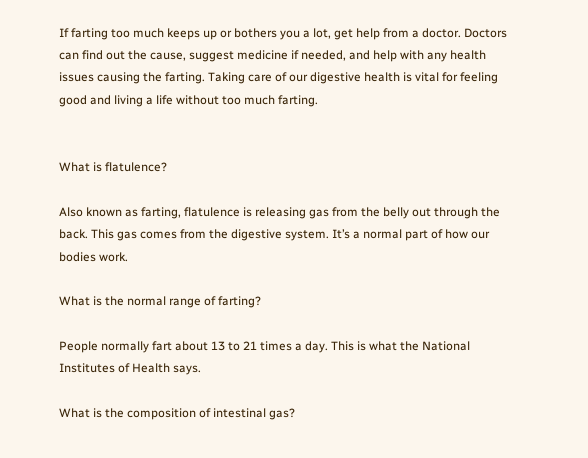If farting too much keeps up or bothers you a lot, get help from a doctor. Doctors can find out the cause, suggest medicine if needed, and help with any health issues causing the farting. Taking care of our digestive health is vital for feeling good and living a life without too much farting.


What is flatulence?

Also known as farting, flatulence is releasing gas from the belly out through the back. This gas comes from the digestive system. It’s a normal part of how our bodies work.

What is the normal range of farting?

People normally fart about 13 to 21 times a day. This is what the National Institutes of Health says.

What is the composition of intestinal gas?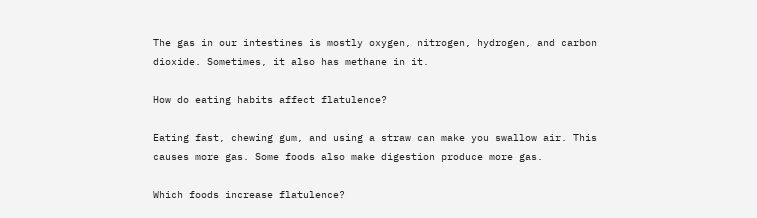The gas in our intestines is mostly oxygen, nitrogen, hydrogen, and carbon dioxide. Sometimes, it also has methane in it.

How do eating habits affect flatulence?

Eating fast, chewing gum, and using a straw can make you swallow air. This causes more gas. Some foods also make digestion produce more gas.

Which foods increase flatulence?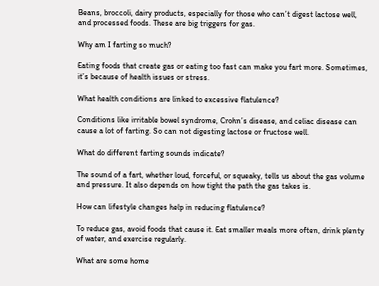Beans, broccoli, dairy products, especially for those who can’t digest lactose well, and processed foods. These are big triggers for gas.

Why am I farting so much?

Eating foods that create gas or eating too fast can make you fart more. Sometimes, it’s because of health issues or stress.

What health conditions are linked to excessive flatulence?

Conditions like irritable bowel syndrome, Crohn’s disease, and celiac disease can cause a lot of farting. So can not digesting lactose or fructose well.

What do different farting sounds indicate?

The sound of a fart, whether loud, forceful, or squeaky, tells us about the gas volume and pressure. It also depends on how tight the path the gas takes is.

How can lifestyle changes help in reducing flatulence?

To reduce gas, avoid foods that cause it. Eat smaller meals more often, drink plenty of water, and exercise regularly.

What are some home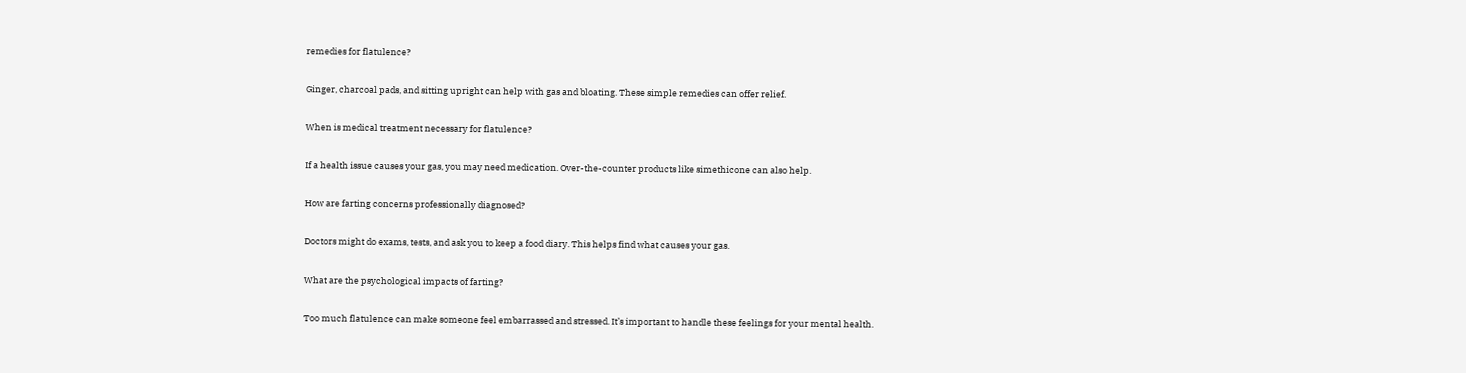remedies for flatulence?

Ginger, charcoal pads, and sitting upright can help with gas and bloating. These simple remedies can offer relief.

When is medical treatment necessary for flatulence?

If a health issue causes your gas, you may need medication. Over-the-counter products like simethicone can also help.

How are farting concerns professionally diagnosed?

Doctors might do exams, tests, and ask you to keep a food diary. This helps find what causes your gas.

What are the psychological impacts of farting?

Too much flatulence can make someone feel embarrassed and stressed. It’s important to handle these feelings for your mental health.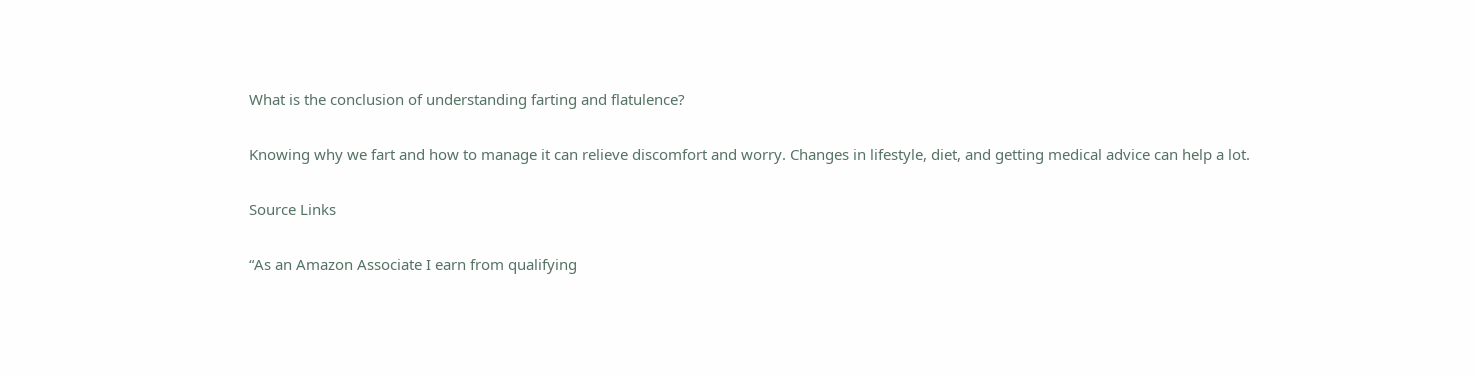What is the conclusion of understanding farting and flatulence?

Knowing why we fart and how to manage it can relieve discomfort and worry. Changes in lifestyle, diet, and getting medical advice can help a lot.

Source Links

“As an Amazon Associate I earn from qualifying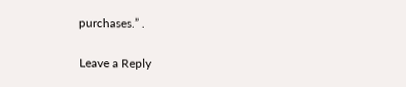purchases.” .

Leave a Reply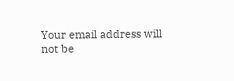Your email address will not be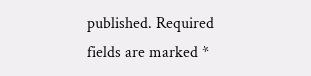published. Required fields are marked *